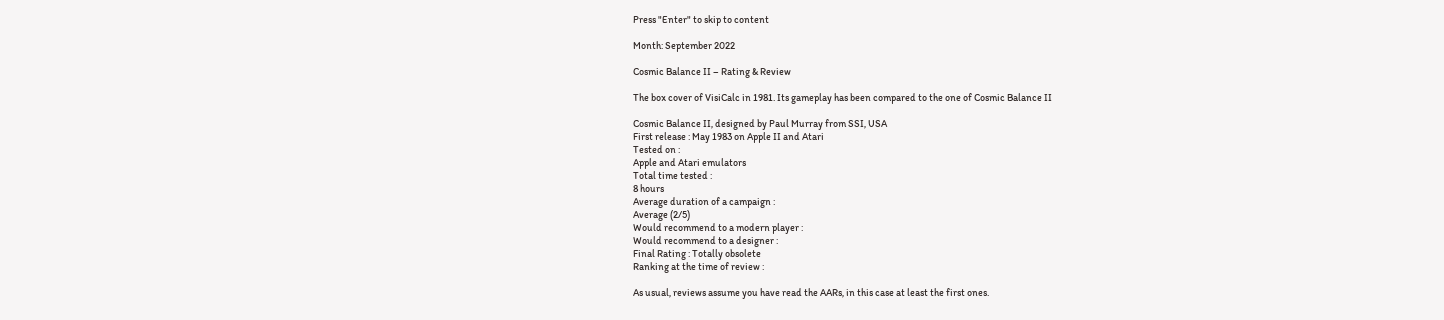Press "Enter" to skip to content

Month: September 2022

Cosmic Balance II – Rating & Review

The box cover of VisiCalc in 1981. Its gameplay has been compared to the one of Cosmic Balance II

Cosmic Balance II, designed by Paul Murray from SSI, USA
First release : May 1983 on Apple II and Atari
Tested on :
Apple and Atari emulators
Total time tested :
8 hours
Average duration of a campaign :
Average (2/5)
Would recommend to a modern player :
Would recommend to a designer :
Final Rating : Totally obsolete
Ranking at the time of review :

As usual, reviews assume you have read the AARs, in this case at least the first ones.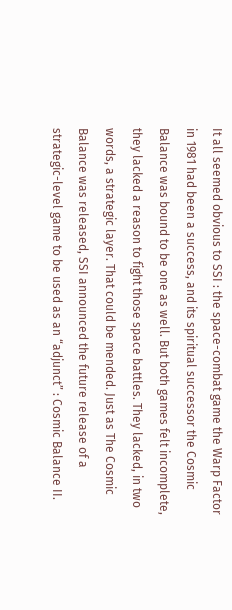It all seemed obvious to SSI : the space-combat game the Warp Factor in 1981 had been a success, and its spiritual successor the Cosmic Balance was bound to be one as well. But both games felt incomplete, they lacked a reason to fight those space battles. They lacked, in two words, a strategic layer. That could be mended. Just as The Cosmic Balance was released, SSI announced the future release of a strategic-level game to be used as an “adjunct” : Cosmic Balance II.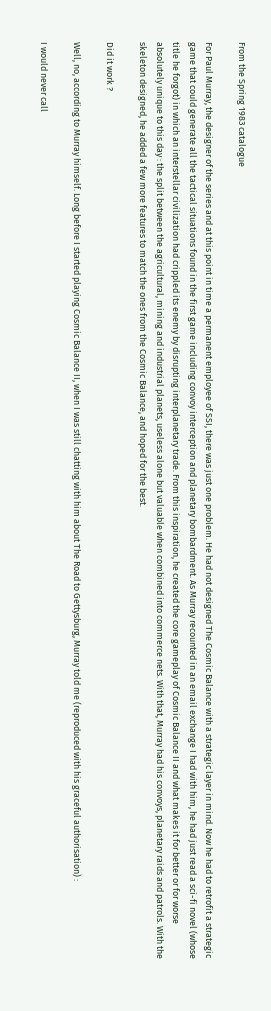From the Spring 1983 catalogue

For Paul Murray, the designer of the series and at this point in time a permanent employee of SSI, there was just one problem. He had not designed The Cosmic Balance with a strategic layer in mind. Now he had to retrofit a strategic game that could generate all the tactical situations found in the first game including convoy interception and planetary bombardment. As Murray recounted in an email exchange I had with him, he had just read a sci-fi novel (whose title he forgot) in which an interstellar civilization had crippled its enemy by disrupting interplanetary trade. From this inspiration, he created the core gameplay of Cosmic Balance II and what makes it for better or for worse absolutely unique to this day : the split between the agricultural, mining and industrial planets, useless alone but valuable when combined into commerce nets. With that, Murray had his convoys, planetary raids and patrols. With the skeleton designed, he added a few more features to match the ones from the Cosmic Balance, and hoped for the best.

Did it work ?

Well, no, according to Murray himself. Long before I started playing Cosmic Balance II, when I was still chatting with him about The Road to Gettysburg, Murray told me (reproduced with his graceful authorisation) :

I would never call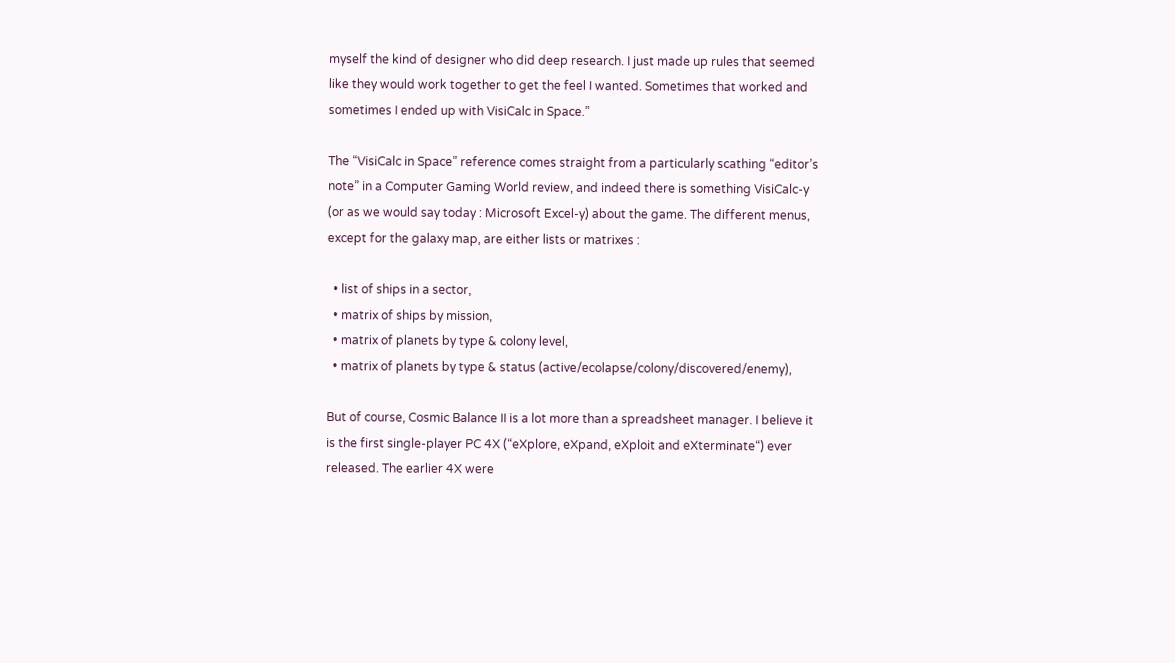myself the kind of designer who did deep research. I just made up rules that seemed like they would work together to get the feel I wanted. Sometimes that worked and sometimes I ended up with VisiCalc in Space.”

The “VisiCalc in Space” reference comes straight from a particularly scathing “editor’s note” in a Computer Gaming World review, and indeed there is something VisiCalc-y (or as we would say today : Microsoft Excel-y) about the game. The different menus, except for the galaxy map, are either lists or matrixes :

  • list of ships in a sector,
  • matrix of ships by mission,
  • matrix of planets by type & colony level,
  • matrix of planets by type & status (active/ecolapse/colony/discovered/enemy),

But of course, Cosmic Balance II is a lot more than a spreadsheet manager. I believe it is the first single-player PC 4X (“eXplore, eXpand, eXploit and eXterminate“) ever released. The earlier 4X were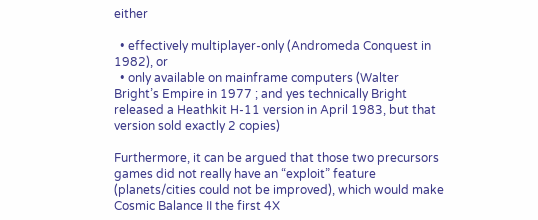either

  • effectively multiplayer-only (Andromeda Conquest in 1982), or
  • only available on mainframe computers (Walter Bright’s Empire in 1977 ; and yes technically Bright released a Heathkit H-11 version in April 1983, but that version sold exactly 2 copies)

Furthermore, it can be argued that those two precursors games did not really have an “exploit” feature (planets/cities could not be improved), which would make Cosmic Balance II the first 4X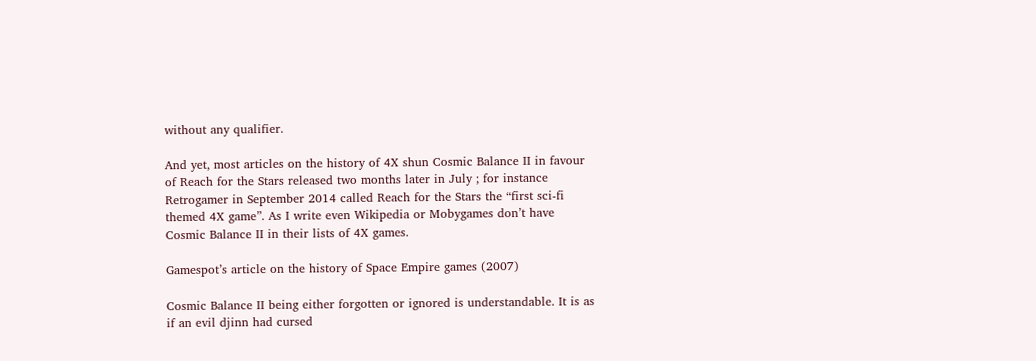without any qualifier.

And yet, most articles on the history of 4X shun Cosmic Balance II in favour of Reach for the Stars released two months later in July ; for instance Retrogamer in September 2014 called Reach for the Stars the “first sci-fi themed 4X game”. As I write even Wikipedia or Mobygames don’t have Cosmic Balance II in their lists of 4X games.

Gamespot’s article on the history of Space Empire games (2007)

Cosmic Balance II being either forgotten or ignored is understandable. It is as if an evil djinn had cursed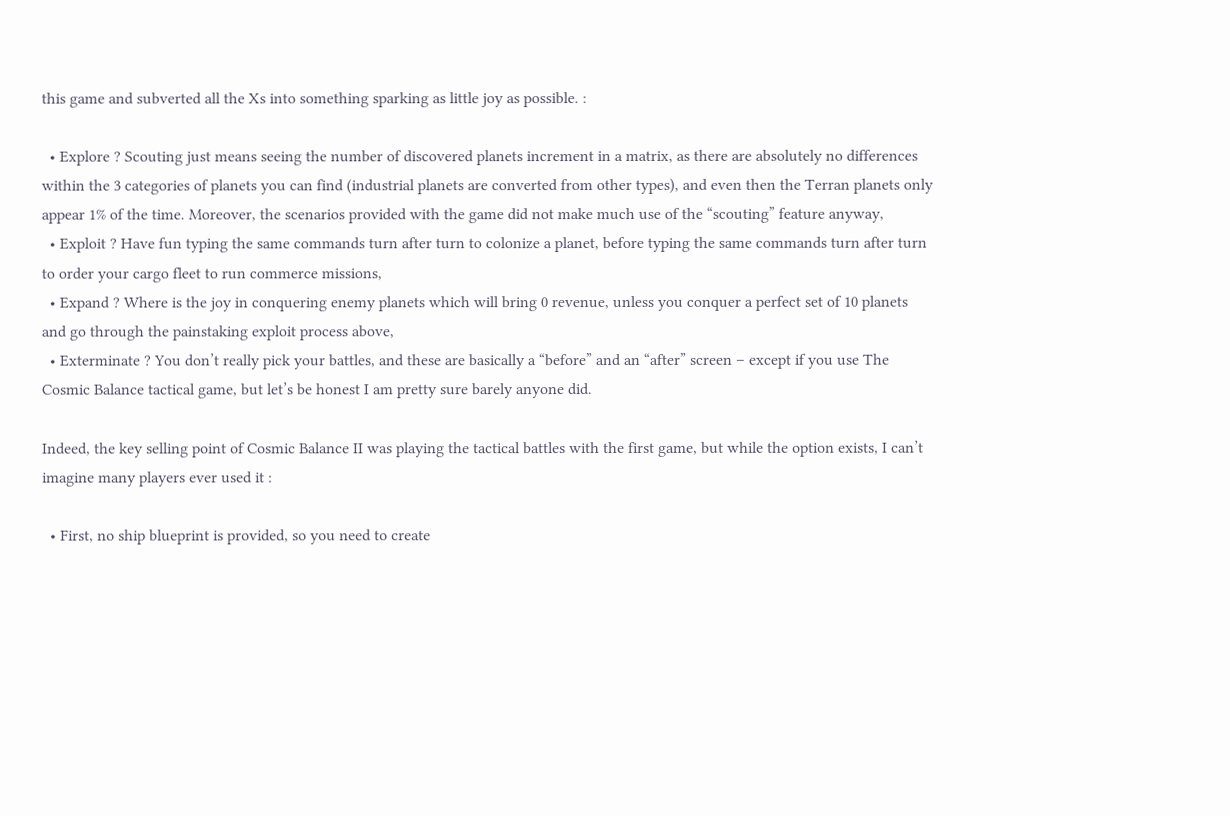this game and subverted all the Xs into something sparking as little joy as possible. :

  • Explore ? Scouting just means seeing the number of discovered planets increment in a matrix, as there are absolutely no differences within the 3 categories of planets you can find (industrial planets are converted from other types), and even then the Terran planets only appear 1% of the time. Moreover, the scenarios provided with the game did not make much use of the “scouting” feature anyway,
  • Exploit ? Have fun typing the same commands turn after turn to colonize a planet, before typing the same commands turn after turn to order your cargo fleet to run commerce missions,
  • Expand ? Where is the joy in conquering enemy planets which will bring 0 revenue, unless you conquer a perfect set of 10 planets and go through the painstaking exploit process above,
  • Exterminate ? You don’t really pick your battles, and these are basically a “before” and an “after” screen – except if you use The Cosmic Balance tactical game, but let’s be honest I am pretty sure barely anyone did.

Indeed, the key selling point of Cosmic Balance II was playing the tactical battles with the first game, but while the option exists, I can’t imagine many players ever used it :

  • First, no ship blueprint is provided, so you need to create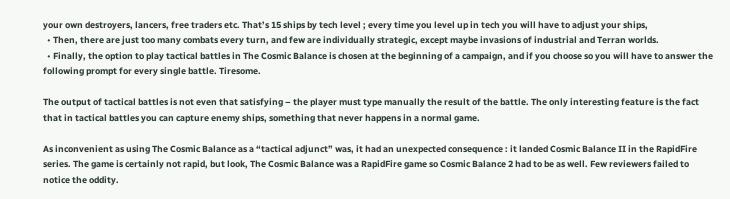your own destroyers, lancers, free traders etc. That’s 15 ships by tech level ; every time you level up in tech you will have to adjust your ships,
  • Then, there are just too many combats every turn, and few are individually strategic, except maybe invasions of industrial and Terran worlds.
  • Finally, the option to play tactical battles in The Cosmic Balance is chosen at the beginning of a campaign, and if you choose so you will have to answer the following prompt for every single battle. Tiresome.

The output of tactical battles is not even that satisfying – the player must type manually the result of the battle. The only interesting feature is the fact that in tactical battles you can capture enemy ships, something that never happens in a normal game.

As inconvenient as using The Cosmic Balance as a “tactical adjunct” was, it had an unexpected consequence : it landed Cosmic Balance II in the RapidFire series. The game is certainly not rapid, but look, The Cosmic Balance was a RapidFire game so Cosmic Balance 2 had to be as well. Few reviewers failed to notice the oddity.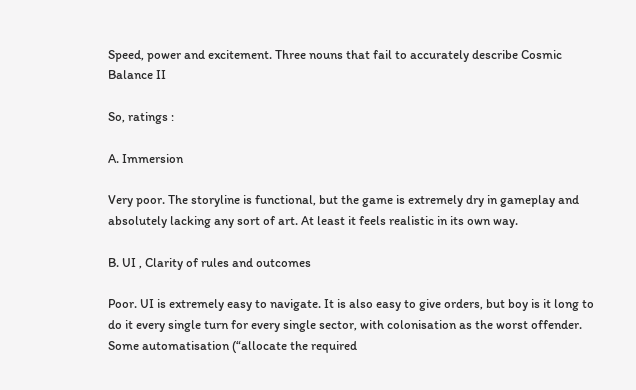Speed, power and excitement. Three nouns that fail to accurately describe Cosmic Balance II

So, ratings :

A. Immersion

Very poor. The storyline is functional, but the game is extremely dry in gameplay and absolutely lacking any sort of art. At least it feels realistic in its own way.

B. UI , Clarity of rules and outcomes

Poor. UI is extremely easy to navigate. It is also easy to give orders, but boy is it long to do it every single turn for every single sector, with colonisation as the worst offender. Some automatisation (“allocate the required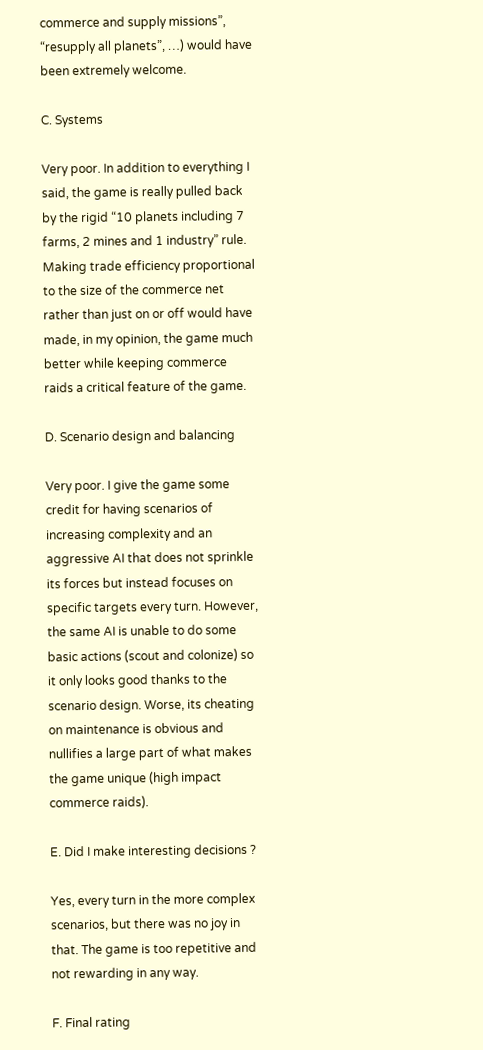commerce and supply missions”, “resupply all planets”, …) would have been extremely welcome.

C. Systems

Very poor. In addition to everything I said, the game is really pulled back by the rigid “10 planets including 7 farms, 2 mines and 1 industry” rule. Making trade efficiency proportional to the size of the commerce net rather than just on or off would have made, in my opinion, the game much better while keeping commerce raids a critical feature of the game.

D. Scenario design and balancing

Very poor. I give the game some credit for having scenarios of increasing complexity and an aggressive AI that does not sprinkle its forces but instead focuses on specific targets every turn. However, the same AI is unable to do some basic actions (scout and colonize) so it only looks good thanks to the scenario design. Worse, its cheating on maintenance is obvious and nullifies a large part of what makes the game unique (high impact commerce raids).

E. Did I make interesting decisions ?

Yes, every turn in the more complex scenarios, but there was no joy in that. The game is too repetitive and not rewarding in any way.

F. Final rating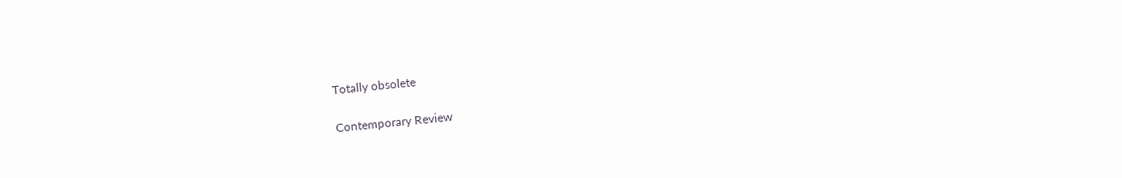Totally obsolete

Contemporary Review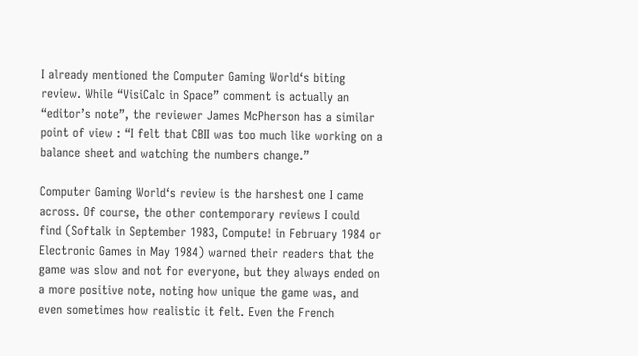I already mentioned the Computer Gaming World‘s biting review. While “VisiCalc in Space” comment is actually an “editor’s note”, the reviewer James McPherson has a similar point of view : “I felt that CBII was too much like working on a balance sheet and watching the numbers change.”

Computer Gaming World‘s review is the harshest one I came across. Of course, the other contemporary reviews I could find (Softalk in September 1983, Compute! in February 1984 or Electronic Games in May 1984) warned their readers that the game was slow and not for everyone, but they always ended on a more positive note, noting how unique the game was, and even sometimes how realistic it felt. Even the French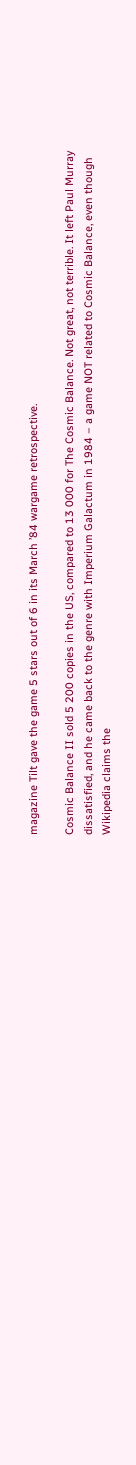magazine Tilt gave the game 5 stars out of 6 in its March ’84 wargame retrospective.

Cosmic Balance II sold 5 200 copies in the US, compared to 13 000 for The Cosmic Balance. Not great, not terrible. It left Paul Murray dissatisfied, and he came back to the genre with Imperium Galactum in 1984 – a game NOT related to Cosmic Balance, even though Wikipedia claims the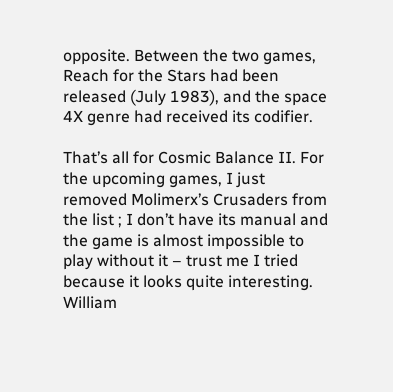opposite. Between the two games, Reach for the Stars had been released (July 1983), and the space 4X genre had received its codifier.

That’s all for Cosmic Balance II. For the upcoming games, I just removed Molimerx’s Crusaders from the list ; I don’t have its manual and the game is almost impossible to play without it – trust me I tried because it looks quite interesting. William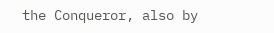the Conqueror, also by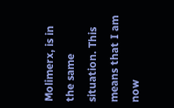Molimerx, is in the same situation. This means that I am now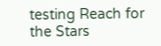testing Reach for the Stars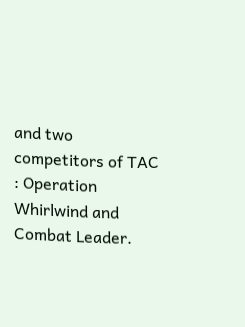and two competitors of TAC : Operation Whirlwind and Combat Leader.